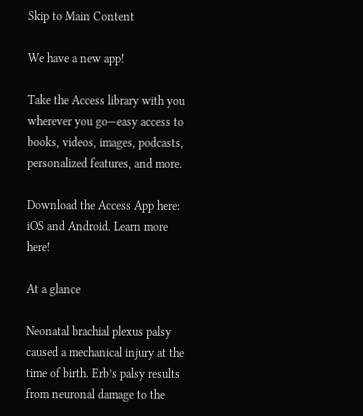Skip to Main Content

We have a new app!

Take the Access library with you wherever you go—easy access to books, videos, images, podcasts, personalized features, and more.

Download the Access App here: iOS and Android. Learn more here!

At a glance

Neonatal brachial plexus palsy caused a mechanical injury at the time of birth. Erb’s palsy results from neuronal damage to the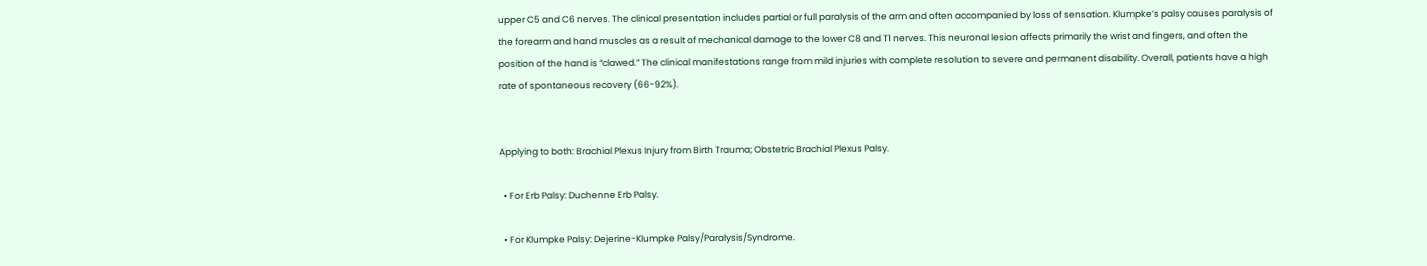upper C5 and C6 nerves. The clinical presentation includes partial or full paralysis of the arm and often accompanied by loss of sensation. Klumpke’s palsy causes paralysis of the forearm and hand muscles as a result of mechanical damage to the lower C8 and T1 nerves. This neuronal lesion affects primarily the wrist and fingers, and often the position of the hand is “clawed.” The clinical manifestations range from mild injuries with complete resolution to severe and permanent disability. Overall, patients have a high rate of spontaneous recovery (66-92%).


Applying to both: Brachial Plexus Injury from Birth Trauma; Obstetric Brachial Plexus Palsy.

  • For Erb Palsy: Duchenne Erb Palsy.

  • For Klumpke Palsy: Dejerine-Klumpke Palsy/Paralysis/Syndrome.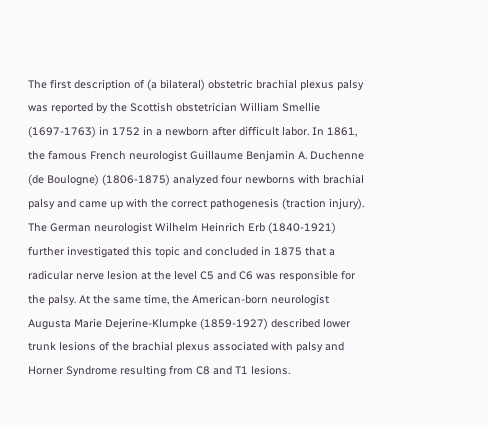The first description of (a bilateral) obstetric brachial plexus palsy was reported by the Scottish obstetrician William Smellie (1697-1763) in 1752 in a newborn after difficult labor. In 1861, the famous French neurologist Guillaume Benjamin A. Duchenne (de Boulogne) (1806-1875) analyzed four newborns with brachial palsy and came up with the correct pathogenesis (traction injury). The German neurologist Wilhelm Heinrich Erb (1840-1921) further investigated this topic and concluded in 1875 that a radicular nerve lesion at the level C5 and C6 was responsible for the palsy. At the same time, the American-born neurologist Augusta Marie Dejerine-Klumpke (1859-1927) described lower trunk lesions of the brachial plexus associated with palsy and Horner Syndrome resulting from C8 and T1 lesions.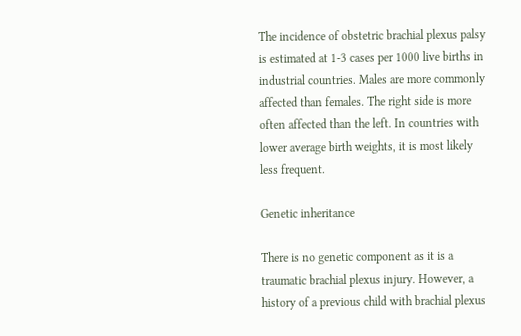The incidence of obstetric brachial plexus palsy is estimated at 1-3 cases per 1000 live births in industrial countries. Males are more commonly affected than females. The right side is more often affected than the left. In countries with lower average birth weights, it is most likely less frequent.

Genetic inheritance

There is no genetic component as it is a traumatic brachial plexus injury. However, a history of a previous child with brachial plexus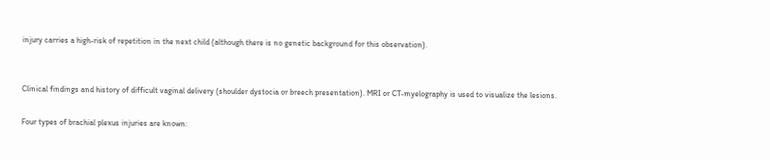injury carries a high-risk of repetition in the next child (although there is no genetic background for this observation).


Clinical findings and history of difficult vaginal delivery (shoulder dystocia or breech presentation). MRI or CT-myelography is used to visualize the lesions.

Four types of brachial plexus injuries are known: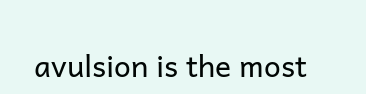avulsion is the most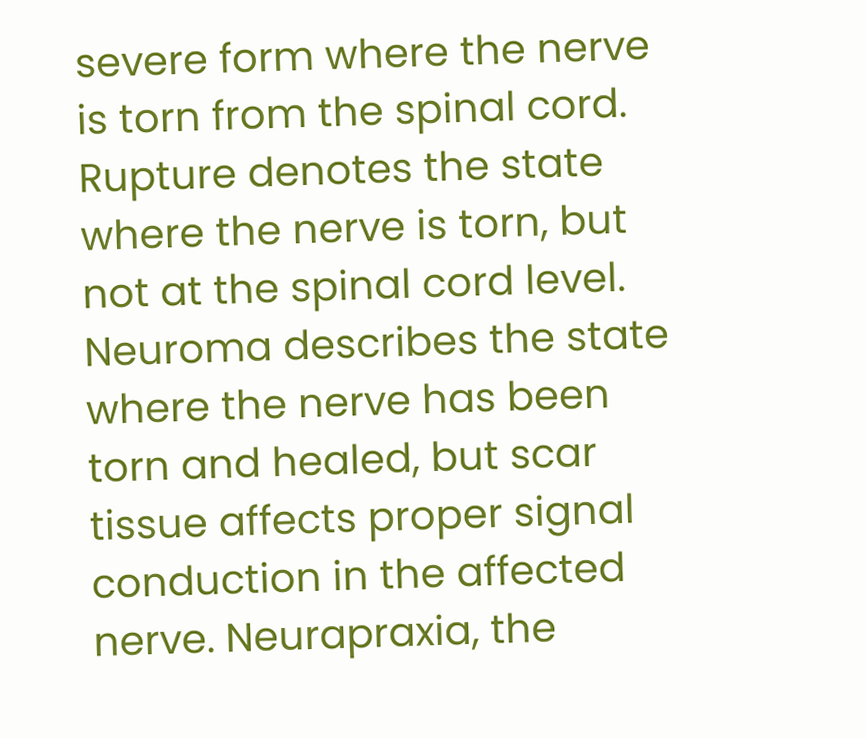severe form where the nerve is torn from the spinal cord. Rupture denotes the state where the nerve is torn, but not at the spinal cord level. Neuroma describes the state where the nerve has been torn and healed, but scar tissue affects proper signal conduction in the affected nerve. Neurapraxia, the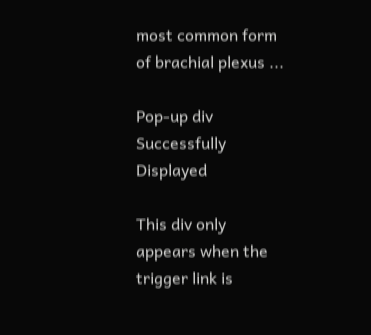most common form of brachial plexus ...

Pop-up div Successfully Displayed

This div only appears when the trigger link is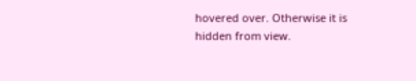hovered over. Otherwise it is hidden from view.